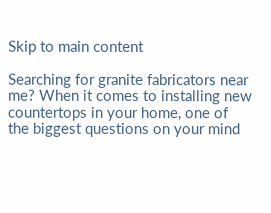Skip to main content

Searching for granite fabricators near me? When it comes to installing new countertops in your home, one of the biggest questions on your mind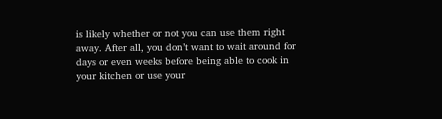is likely whether or not you can use them right away. After all, you don’t want to wait around for days or even weeks before being able to cook in your kitchen or use your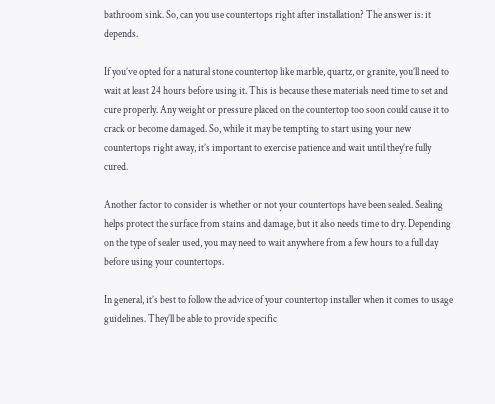bathroom sink. So, can you use countertops right after installation? The answer is: it depends.

If you’ve opted for a natural stone countertop like marble, quartz, or granite, you’ll need to wait at least 24 hours before using it. This is because these materials need time to set and cure properly. Any weight or pressure placed on the countertop too soon could cause it to crack or become damaged. So, while it may be tempting to start using your new countertops right away, it’s important to exercise patience and wait until they’re fully cured.

Another factor to consider is whether or not your countertops have been sealed. Sealing helps protect the surface from stains and damage, but it also needs time to dry. Depending on the type of sealer used, you may need to wait anywhere from a few hours to a full day before using your countertops.

In general, it’s best to follow the advice of your countertop installer when it comes to usage guidelines. They’ll be able to provide specific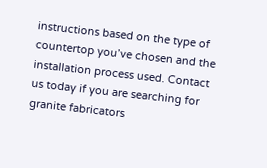instructions based on the type of countertop you’ve chosen and the installation process used. Contact us today if you are searching for granite fabricators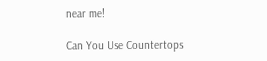near me!

Can You Use Countertops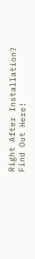Right After Installation? Find Out Here!